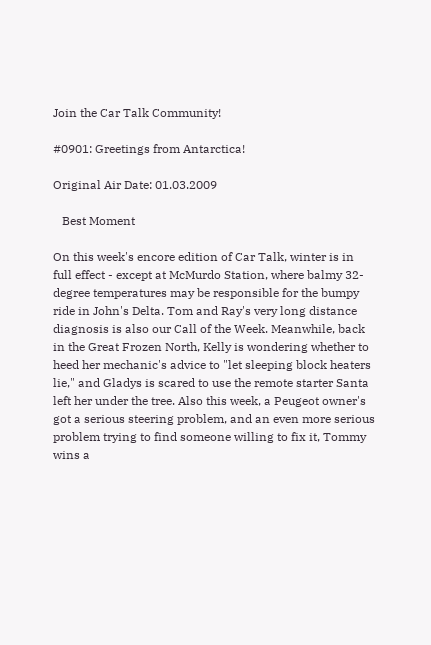Join the Car Talk Community!

#0901: Greetings from Antarctica!

Original Air Date: 01.03.2009

   Best Moment

On this week's encore edition of Car Talk, winter is in full effect - except at McMurdo Station, where balmy 32-degree temperatures may be responsible for the bumpy ride in John's Delta. Tom and Ray's very long distance diagnosis is also our Call of the Week. Meanwhile, back in the Great Frozen North, Kelly is wondering whether to heed her mechanic's advice to "let sleeping block heaters lie," and Gladys is scared to use the remote starter Santa left her under the tree. Also this week, a Peugeot owner's got a serious steering problem, and an even more serious problem trying to find someone willing to fix it, Tommy wins a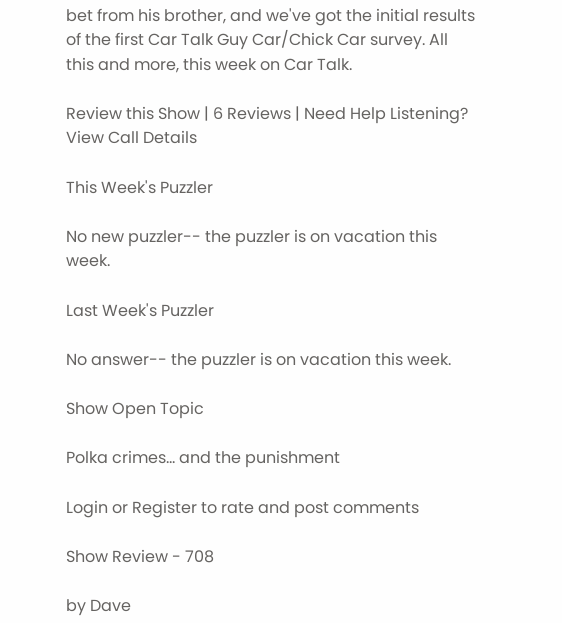bet from his brother, and we've got the initial results of the first Car Talk Guy Car/Chick Car survey. All this and more, this week on Car Talk.

Review this Show | 6 Reviews | Need Help Listening? View Call Details

This Week's Puzzler

No new puzzler-- the puzzler is on vacation this week.

Last Week's Puzzler

No answer-- the puzzler is on vacation this week.

Show Open Topic

Polka crimes... and the punishment

Login or Register to rate and post comments

Show Review - 708

by Dave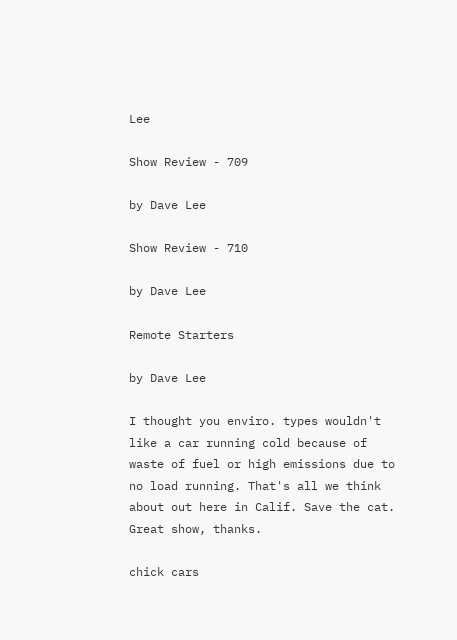Lee

Show Review - 709

by Dave Lee

Show Review - 710

by Dave Lee

Remote Starters

by Dave Lee

I thought you enviro. types wouldn't like a car running cold because of waste of fuel or high emissions due to no load running. That's all we think about out here in Calif. Save the cat. Great show, thanks.

chick cars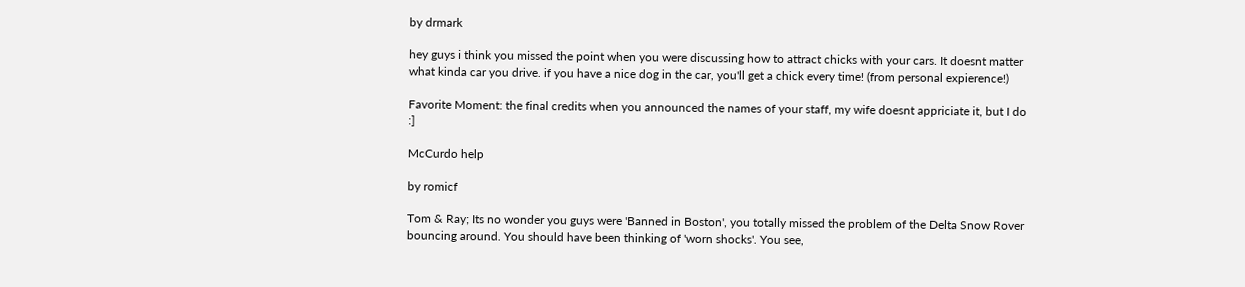by drmark

hey guys i think you missed the point when you were discussing how to attract chicks with your cars. It doesnt matter what kinda car you drive. if you have a nice dog in the car, you'll get a chick every time! (from personal expierence!)

Favorite Moment: the final credits when you announced the names of your staff, my wife doesnt appriciate it, but I do :]

McCurdo help

by romicf

Tom & Ray; Its no wonder you guys were 'Banned in Boston', you totally missed the problem of the Delta Snow Rover bouncing around. You should have been thinking of 'worn shocks'. You see,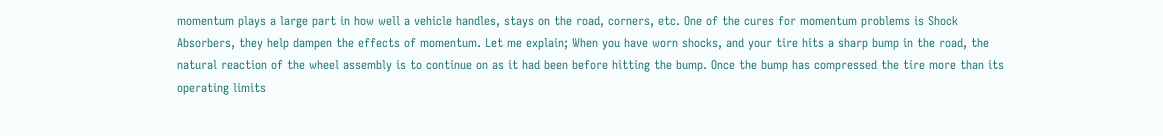momentum plays a large part in how well a vehicle handles, stays on the road, corners, etc. One of the cures for momentum problems is Shock Absorbers, they help dampen the effects of momentum. Let me explain; When you have worn shocks, and your tire hits a sharp bump in the road, the natural reaction of the wheel assembly is to continue on as it had been before hitting the bump. Once the bump has compressed the tire more than its operating limits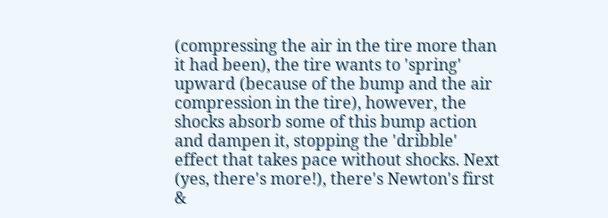(compressing the air in the tire more than it had been), the tire wants to 'spring' upward (because of the bump and the air compression in the tire), however, the shocks absorb some of this bump action and dampen it, stopping the 'dribble' effect that takes pace without shocks. Next (yes, there's more!), there's Newton's first &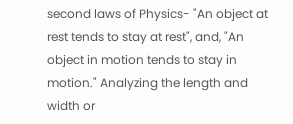second laws of Physics- "An object at rest tends to stay at rest", and, "An object in motion tends to stay in motion." Analyzing the length and width or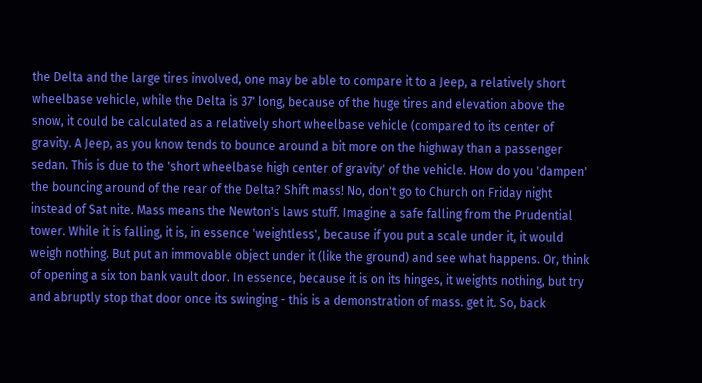the Delta and the large tires involved, one may be able to compare it to a Jeep, a relatively short wheelbase vehicle, while the Delta is 37' long, because of the huge tires and elevation above the snow, it could be calculated as a relatively short wheelbase vehicle (compared to its center of gravity. A Jeep, as you know tends to bounce around a bit more on the highway than a passenger sedan. This is due to the 'short wheelbase high center of gravity' of the vehicle. How do you 'dampen' the bouncing around of the rear of the Delta? Shift mass! No, don't go to Church on Friday night instead of Sat nite. Mass means the Newton's laws stuff. Imagine a safe falling from the Prudential tower. While it is falling, it is, in essence 'weightless', because if you put a scale under it, it would weigh nothing. But put an immovable object under it (like the ground) and see what happens. Or, think of opening a six ton bank vault door. In essence, because it is on its hinges, it weights nothing, but try and abruptly stop that door once its swinging - this is a demonstration of mass. get it. So, back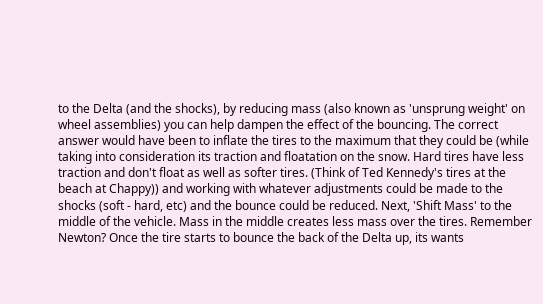to the Delta (and the shocks), by reducing mass (also known as 'unsprung weight' on wheel assemblies) you can help dampen the effect of the bouncing. The correct answer would have been to inflate the tires to the maximum that they could be (while taking into consideration its traction and floatation on the snow. Hard tires have less traction and don't float as well as softer tires. (Think of Ted Kennedy's tires at the beach at Chappy)) and working with whatever adjustments could be made to the shocks (soft - hard, etc) and the bounce could be reduced. Next, 'Shift Mass' to the middle of the vehicle. Mass in the middle creates less mass over the tires. Remember Newton? Once the tire starts to bounce the back of the Delta up, its wants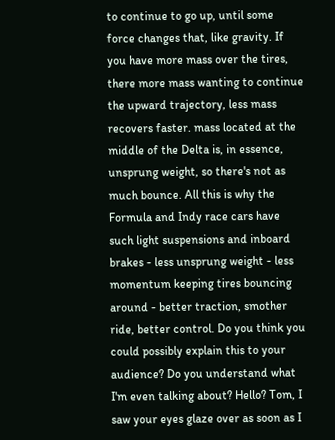to continue to go up, until some force changes that, like gravity. If you have more mass over the tires, there more mass wanting to continue the upward trajectory, less mass recovers faster. mass located at the middle of the Delta is, in essence, unsprung weight, so there's not as much bounce. All this is why the Formula and Indy race cars have such light suspensions and inboard brakes - less unsprung weight - less momentum keeping tires bouncing around - better traction, smother ride, better control. Do you think you could possibly explain this to your audience? Do you understand what I'm even talking about? Hello? Tom, I saw your eyes glaze over as soon as I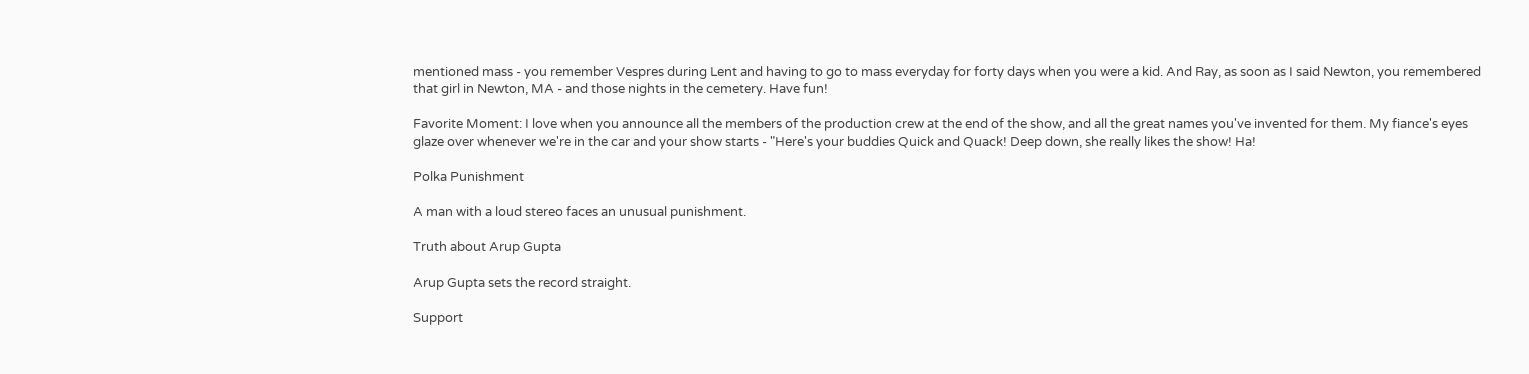mentioned mass - you remember Vespres during Lent and having to go to mass everyday for forty days when you were a kid. And Ray, as soon as I said Newton, you remembered that girl in Newton, MA - and those nights in the cemetery. Have fun!

Favorite Moment: I love when you announce all the members of the production crew at the end of the show, and all the great names you've invented for them. My fiance's eyes glaze over whenever we're in the car and your show starts - "Here's your buddies Quick and Quack! Deep down, she really likes the show! Ha!

Polka Punishment

A man with a loud stereo faces an unusual punishment.

Truth about Arup Gupta

Arup Gupta sets the record straight.

Support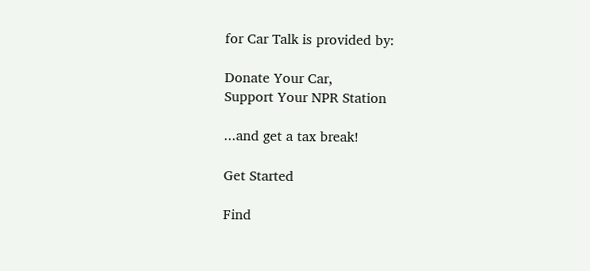for Car Talk is provided by:

Donate Your Car,
Support Your NPR Station

...and get a tax break!

Get Started

Find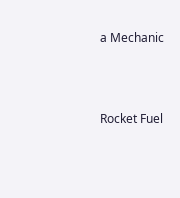a Mechanic



Rocket Fuel